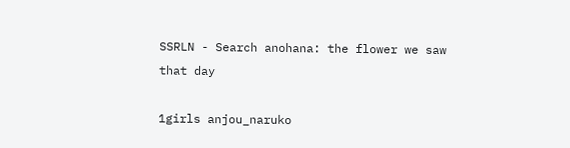SSRLN - Search anohana: the flower we saw that day

1girls anjou_naruko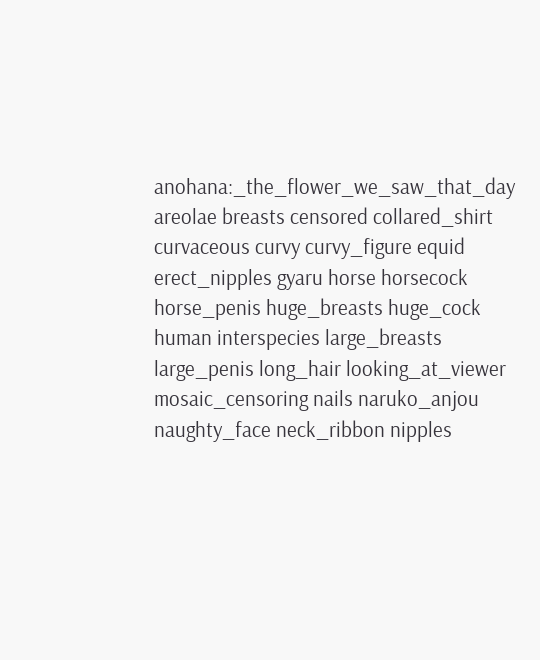anohana:_the_flower_we_saw_that_day areolae breasts censored collared_shirt curvaceous curvy curvy_figure equid erect_nipples gyaru horse horsecock horse_penis huge_breasts huge_cock human interspecies large_breasts large_penis long_hair looking_at_viewer mosaic_censoring nails naruko_anjou naughty_face neck_ribbon nipples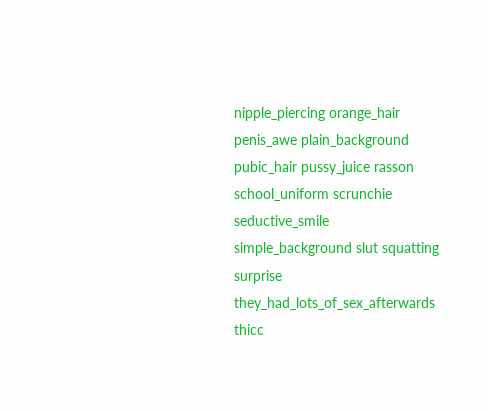nipple_piercing orange_hair penis_awe plain_background pubic_hair pussy_juice rasson school_uniform scrunchie seductive_smile simple_background slut squatting surprise they_had_lots_of_sex_afterwards thicc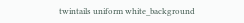twintails uniform white_background